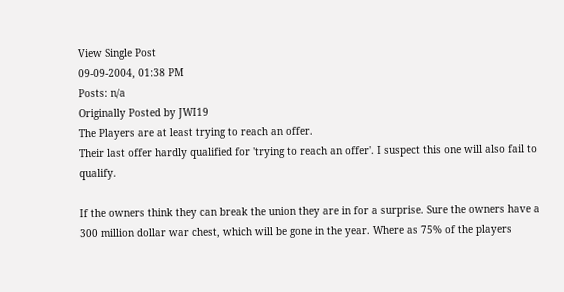View Single Post
09-09-2004, 01:38 PM
Posts: n/a
Originally Posted by JWI19
The Players are at least trying to reach an offer.
Their last offer hardly qualified for 'trying to reach an offer'. I suspect this one will also fail to qualify.

If the owners think they can break the union they are in for a surprise. Sure the owners have a 300 million dollar war chest, which will be gone in the year. Where as 75% of the players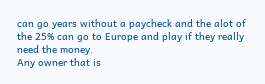can go years without a paycheck and the alot of the 25% can go to Europe and play if they really need the money.
Any owner that is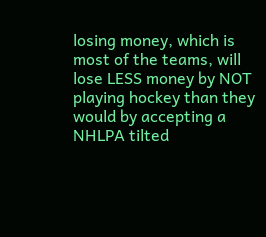losing money, which is most of the teams, will lose LESS money by NOT playing hockey than they would by accepting a NHLPA tilted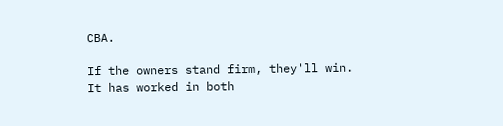CBA.

If the owners stand firm, they'll win. It has worked in both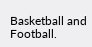Basketball and Football.